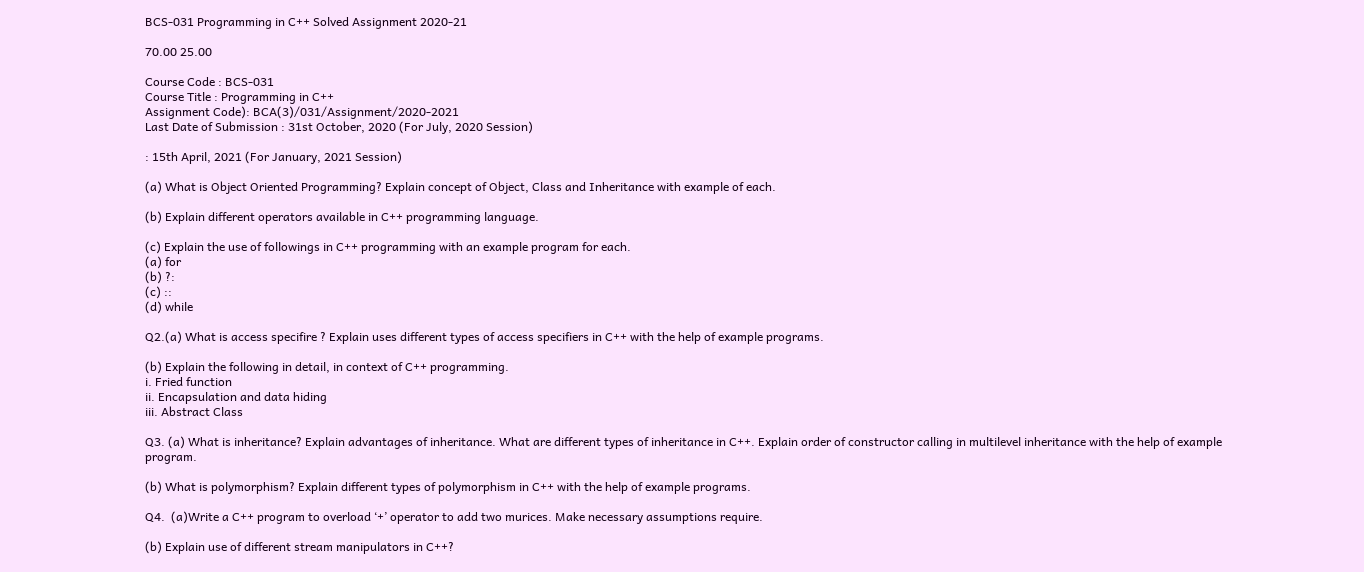BCS-031 Programming in C++ Solved Assignment 2020-21

70.00 25.00

Course Code : BCS-031
Course Title : Programming in C++
Assignment Code): BCA(3)/031/Assignment/2020-2021
Last Date of Submission : 31st October, 2020 (For July, 2020 Session)

: 15th April, 2021 (For January, 2021 Session)

(a) What is Object Oriented Programming? Explain concept of Object, Class and Inheritance with example of each.

(b) Explain different operators available in C++ programming language.

(c) Explain the use of followings in C++ programming with an example program for each.
(a) for
(b) ?:
(c) ::
(d) while

Q2.(a) What is access specifire ? Explain uses different types of access specifiers in C++ with the help of example programs.

(b) Explain the following in detail, in context of C++ programming.
i. Fried function
ii. Encapsulation and data hiding
iii. Abstract Class

Q3. (a) What is inheritance? Explain advantages of inheritance. What are different types of inheritance in C++. Explain order of constructor calling in multilevel inheritance with the help of example program.

(b) What is polymorphism? Explain different types of polymorphism in C++ with the help of example programs.

Q4.  (a)Write a C++ program to overload ‘+’ operator to add two murices. Make necessary assumptions require.

(b) Explain use of different stream manipulators in C++?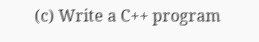(c) Write a C++ program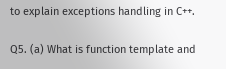to explain exceptions handling in C++.

Q5. (a) What is function template and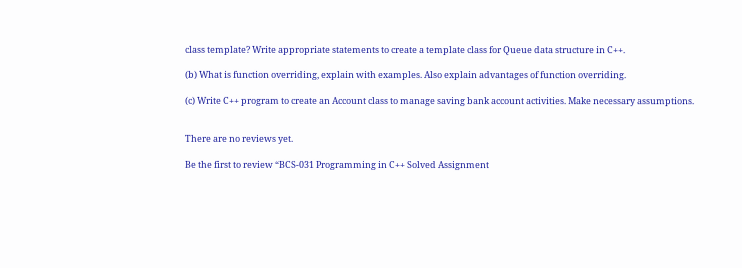class template? Write appropriate statements to create a template class for Queue data structure in C++.

(b) What is function overriding, explain with examples. Also explain advantages of function overriding.

(c) Write C++ program to create an Account class to manage saving bank account activities. Make necessary assumptions.


There are no reviews yet.

Be the first to review “BCS-031 Programming in C++ Solved Assignment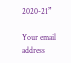2020-21”

Your email address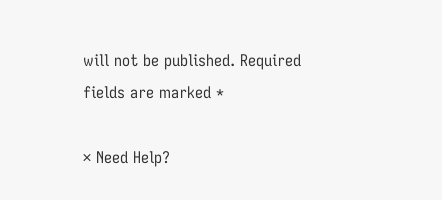will not be published. Required fields are marked *

× Need Help?